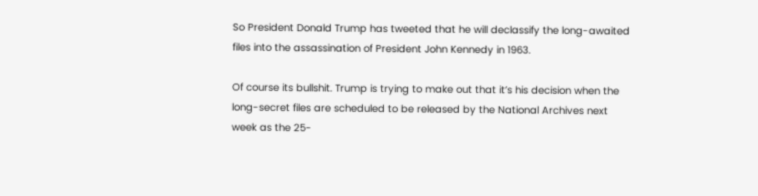So President Donald Trump has tweeted that he will declassify the long-awaited files into the assassination of President John Kennedy in 1963.

Of course its bullshit. Trump is trying to make out that it’s his decision when the long-secret files are scheduled to be released by the National Archives next week as the 25-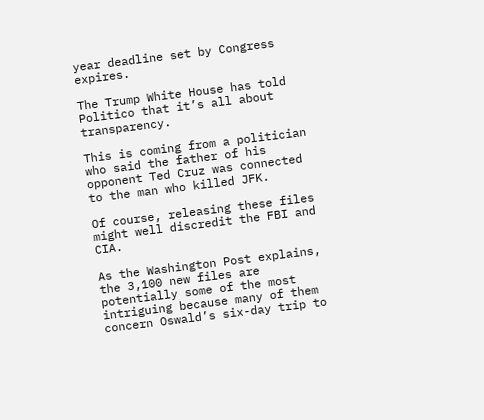year deadline set by Congress expires.

The Trump White House has told Politico that it’s all about transparency.

This is coming from a politician who said the father of his opponent Ted Cruz was connected to the man who killed JFK.

Of course, releasing these files might well discredit the FBI and CIA.

As the Washington Post explains, the 3,100 new files are potentially some of the most intriguing because many of them concern Oswald’s six-day trip to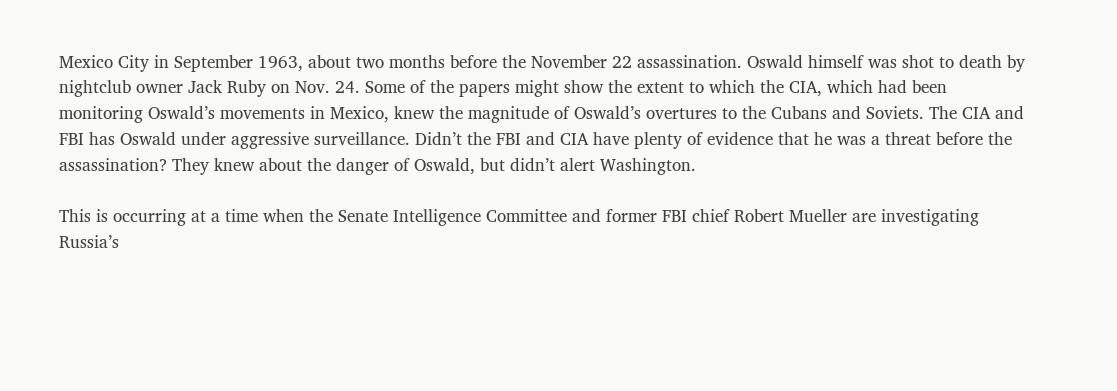Mexico City in September 1963, about two months before the November 22 assassination. Oswald himself was shot to death by nightclub owner Jack Ruby on Nov. 24. Some of the papers might show the extent to which the CIA, which had been monitoring Oswald’s movements in Mexico, knew the magnitude of Oswald’s overtures to the Cubans and Soviets. The CIA and FBI has Oswald under aggressive surveillance. Didn’t the FBI and CIA have plenty of evidence that he was a threat before the assassination? They knew about the danger of Oswald, but didn’t alert Washington.

This is occurring at a time when the Senate Intelligence Committee and former FBI chief Robert Mueller are investigating Russia’s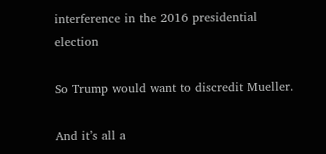interference in the 2016 presidential election

So Trump would want to discredit Mueller.

And it’s all a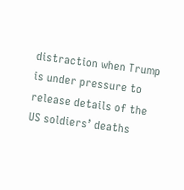distraction when Trump is under pressure to release details of the US soldiers’ deaths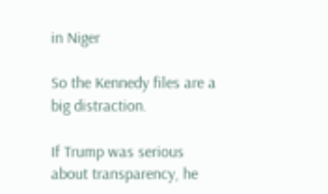in Niger

So the Kennedy files are a big distraction.

If Trump was serious about transparency, he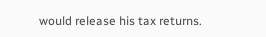would release his tax returns.